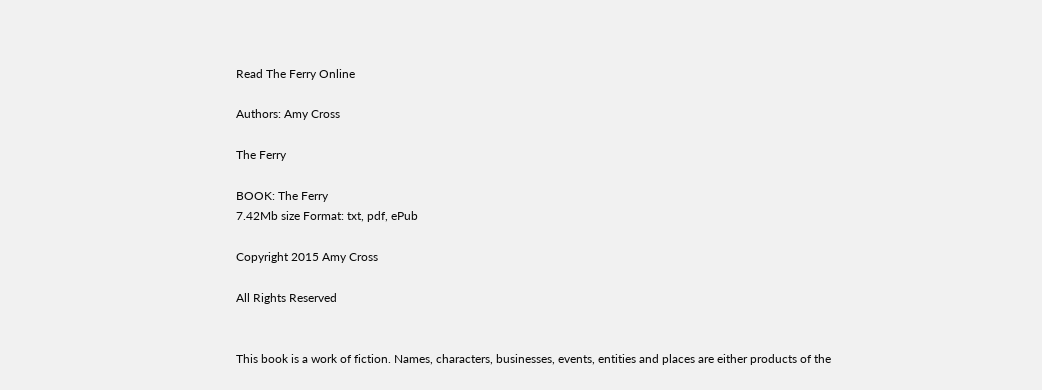Read The Ferry Online

Authors: Amy Cross

The Ferry

BOOK: The Ferry
7.42Mb size Format: txt, pdf, ePub

Copyright 2015 Amy Cross

All Rights Reserved


This book is a work of fiction. Names, characters, businesses, events, entities and places are either products of the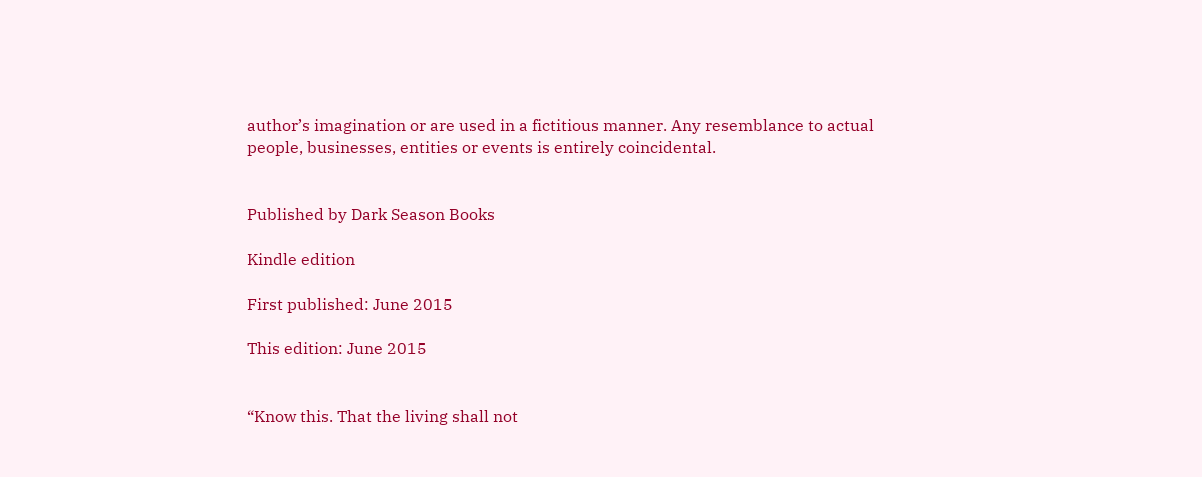author’s imagination or are used in a fictitious manner. Any resemblance to actual people, businesses, entities or events is entirely coincidental.


Published by Dark Season Books

Kindle edition

First published: June 2015

This edition: June 2015


“Know this. That the living shall not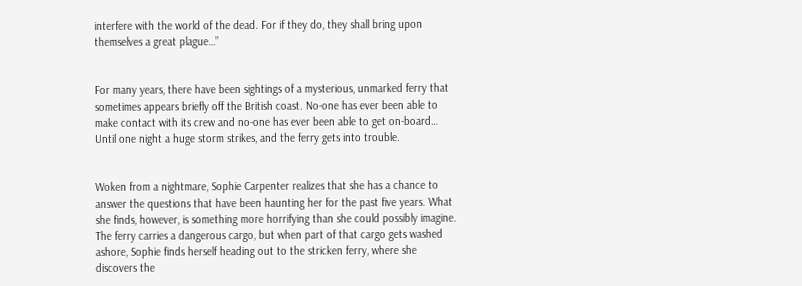interfere with the world of the dead. For if they do, they shall bring upon themselves a great plague…”


For many years, there have been sightings of a mysterious, unmarked ferry that sometimes appears briefly off the British coast. No-one has ever been able to make contact with its crew and no-one has ever been able to get on-board… Until one night a huge storm strikes, and the ferry gets into trouble.


Woken from a nightmare, Sophie Carpenter realizes that she has a chance to answer the questions that have been haunting her for the past five years. What she finds, however, is something more horrifying than she could possibly imagine. The ferry carries a dangerous cargo, but when part of that cargo gets washed ashore, Sophie finds herself heading out to the stricken ferry, where she discovers the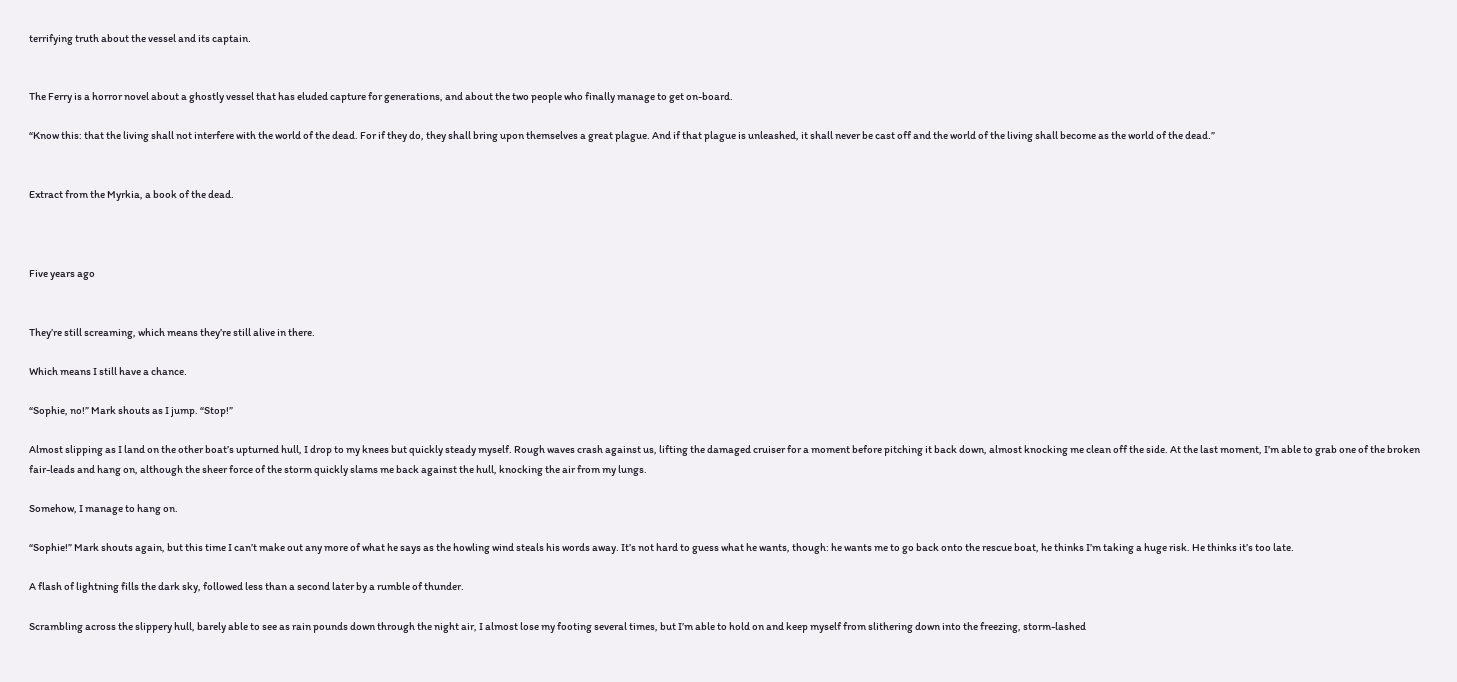terrifying truth about the vessel and its captain.


The Ferry is a horror novel about a ghostly vessel that has eluded capture for generations, and about the two people who finally manage to get on-board.

“Know this: that the living shall not interfere with the world of the dead. For if they do, they shall bring upon themselves a great plague. And if that plague is unleashed, it shall never be cast off and the world of the living shall become as the world of the dead.”


Extract from the Myrkia, a book of the dead.



Five years ago


They’re still screaming, which means they’re still alive in there.

Which means I still have a chance.

“Sophie, no!” Mark shouts as I jump. “Stop!”

Almost slipping as I land on the other boat’s upturned hull, I drop to my knees but quickly steady myself. Rough waves crash against us, lifting the damaged cruiser for a moment before pitching it back down, almost knocking me clean off the side. At the last moment, I’m able to grab one of the broken fair-leads and hang on, although the sheer force of the storm quickly slams me back against the hull, knocking the air from my lungs.

Somehow, I manage to hang on.

“Sophie!” Mark shouts again, but this time I can’t make out any more of what he says as the howling wind steals his words away. It’s not hard to guess what he wants, though: he wants me to go back onto the rescue boat, he thinks I’m taking a huge risk. He thinks it’s too late.

A flash of lightning fills the dark sky, followed less than a second later by a rumble of thunder.

Scrambling across the slippery hull, barely able to see as rain pounds down through the night air, I almost lose my footing several times, but I’m able to hold on and keep myself from slithering down into the freezing, storm-lashed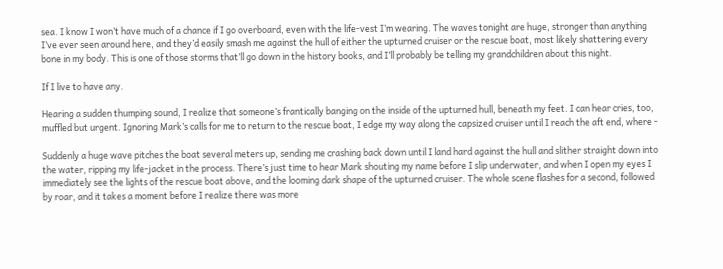sea. I know I won’t have much of a chance if I go overboard, even with the life-vest I’m wearing. The waves tonight are huge, stronger than anything I’ve ever seen around here, and they’d easily smash me against the hull of either the upturned cruiser or the rescue boat, most likely shattering every bone in my body. This is one of those storms that’ll go down in the history books, and I’ll probably be telling my grandchildren about this night.

If I live to have any.

Hearing a sudden thumping sound, I realize that someone’s frantically banging on the inside of the upturned hull, beneath my feet. I can hear cries, too, muffled but urgent. Ignoring Mark’s calls for me to return to the rescue boat, I edge my way along the capsized cruiser until I reach the aft end, where -

Suddenly a huge wave pitches the boat several meters up, sending me crashing back down until I land hard against the hull and slither straight down into the water, ripping my life-jacket in the process. There’s just time to hear Mark shouting my name before I slip underwater, and when I open my eyes I immediately see the lights of the rescue boat above, and the looming dark shape of the upturned cruiser. The whole scene flashes for a second, followed by roar, and it takes a moment before I realize there was more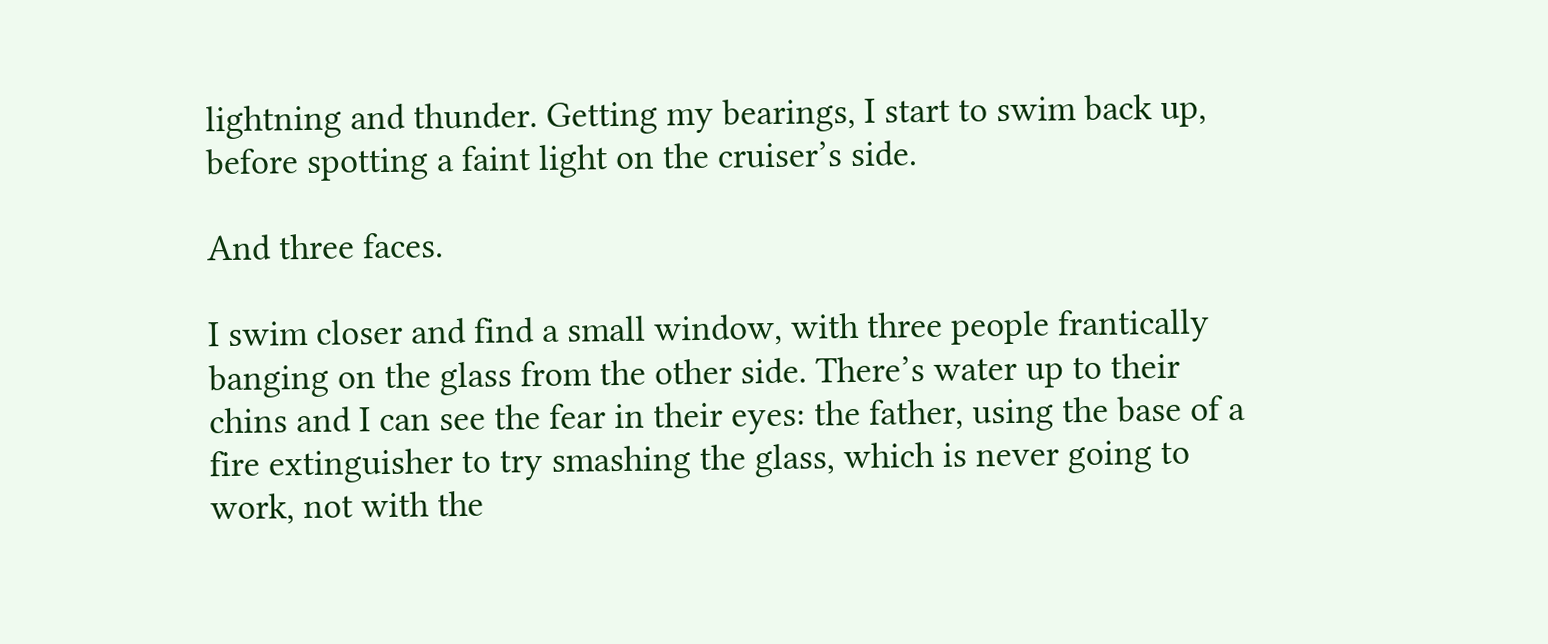lightning and thunder. Getting my bearings, I start to swim back up, before spotting a faint light on the cruiser’s side.

And three faces.

I swim closer and find a small window, with three people frantically banging on the glass from the other side. There’s water up to their chins and I can see the fear in their eyes: the father, using the base of a fire extinguisher to try smashing the glass, which is never going to work, not with the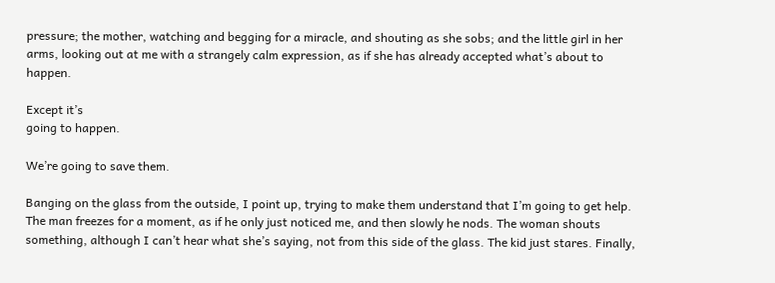pressure; the mother, watching and begging for a miracle, and shouting as she sobs; and the little girl in her arms, looking out at me with a strangely calm expression, as if she has already accepted what’s about to happen.

Except it’s
going to happen.

We’re going to save them.

Banging on the glass from the outside, I point up, trying to make them understand that I’m going to get help. The man freezes for a moment, as if he only just noticed me, and then slowly he nods. The woman shouts something, although I can’t hear what she’s saying, not from this side of the glass. The kid just stares. Finally,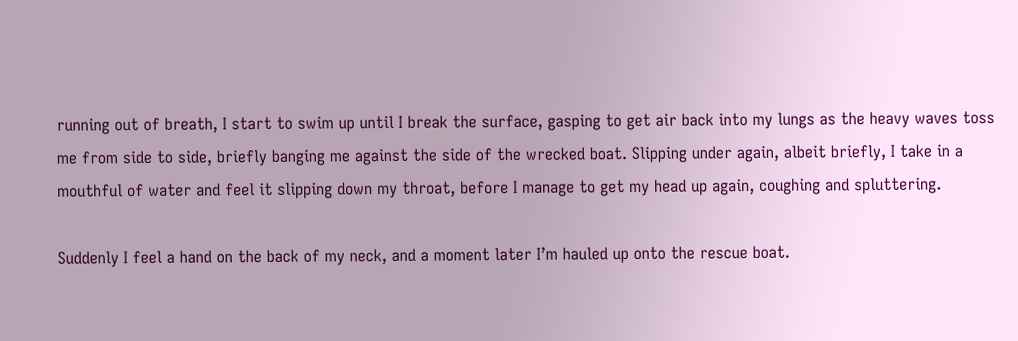running out of breath, I start to swim up until I break the surface, gasping to get air back into my lungs as the heavy waves toss me from side to side, briefly banging me against the side of the wrecked boat. Slipping under again, albeit briefly, I take in a mouthful of water and feel it slipping down my throat, before I manage to get my head up again, coughing and spluttering.

Suddenly I feel a hand on the back of my neck, and a moment later I’m hauled up onto the rescue boat.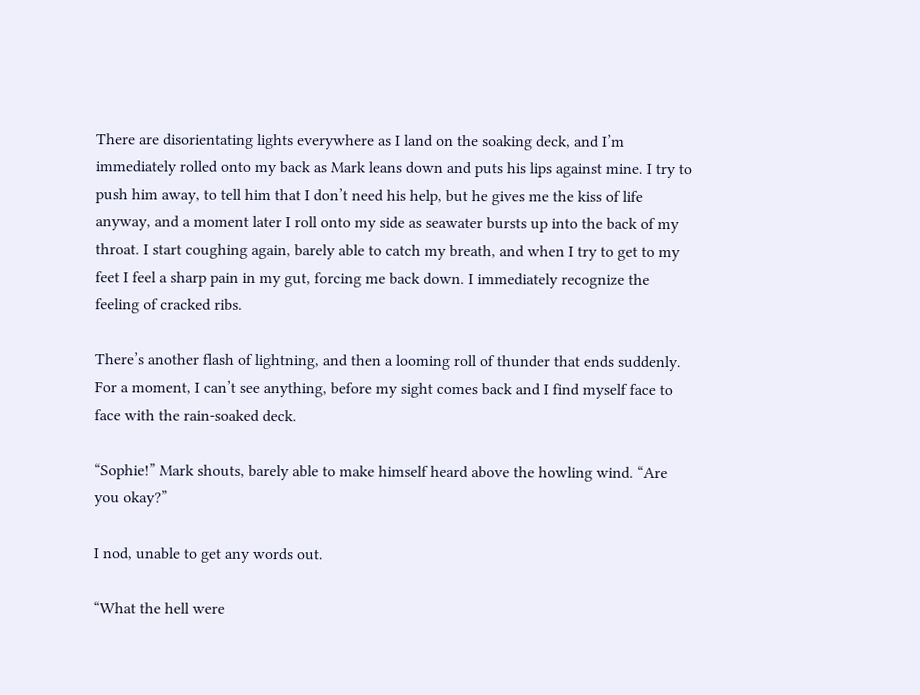There are disorientating lights everywhere as I land on the soaking deck, and I’m immediately rolled onto my back as Mark leans down and puts his lips against mine. I try to push him away, to tell him that I don’t need his help, but he gives me the kiss of life anyway, and a moment later I roll onto my side as seawater bursts up into the back of my throat. I start coughing again, barely able to catch my breath, and when I try to get to my feet I feel a sharp pain in my gut, forcing me back down. I immediately recognize the feeling of cracked ribs.

There’s another flash of lightning, and then a looming roll of thunder that ends suddenly. For a moment, I can’t see anything, before my sight comes back and I find myself face to face with the rain-soaked deck.

“Sophie!” Mark shouts, barely able to make himself heard above the howling wind. “Are you okay?”

I nod, unable to get any words out.

“What the hell were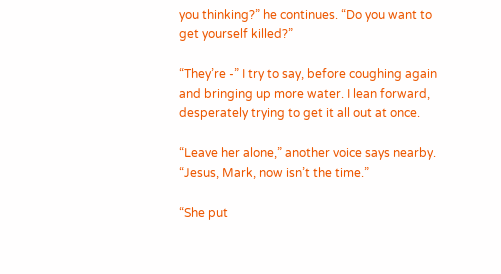you thinking?” he continues. “Do you want to get yourself killed?”

“They’re -” I try to say, before coughing again and bringing up more water. I lean forward, desperately trying to get it all out at once.

“Leave her alone,” another voice says nearby. “Jesus, Mark, now isn’t the time.”

“She put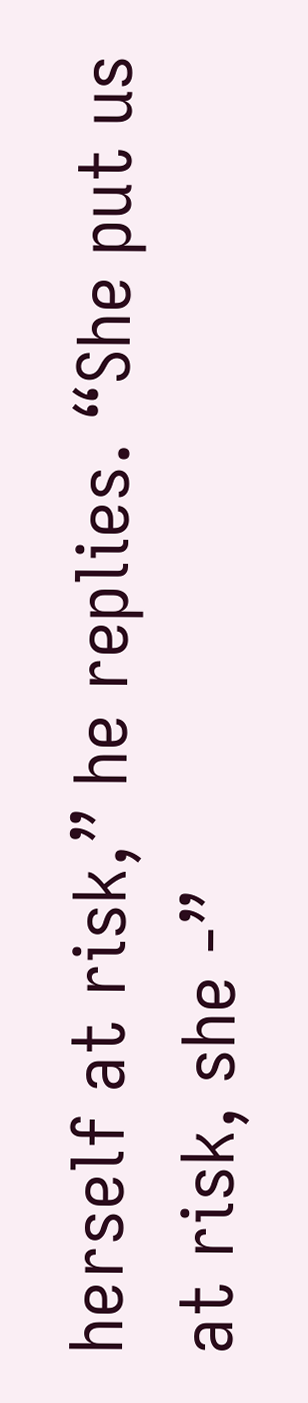herself at risk,” he replies. “She put us
at risk, she -”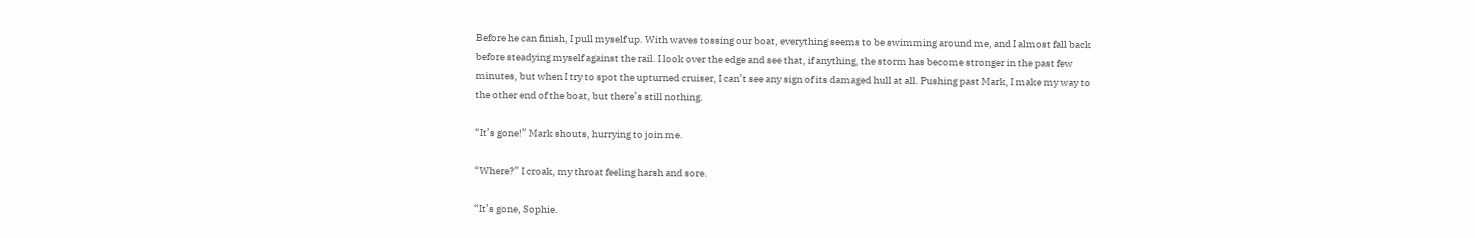Before he can finish, I pull myself up. With waves tossing our boat, everything seems to be swimming around me, and I almost fall back before steadying myself against the rail. I look over the edge and see that, if anything, the storm has become stronger in the past few minutes, but when I try to spot the upturned cruiser, I can’t see any sign of its damaged hull at all. Pushing past Mark, I make my way to the other end of the boat, but there’s still nothing.

“It’s gone!” Mark shouts, hurrying to join me.

“Where?” I croak, my throat feeling harsh and sore.

“It’s gone, Sophie.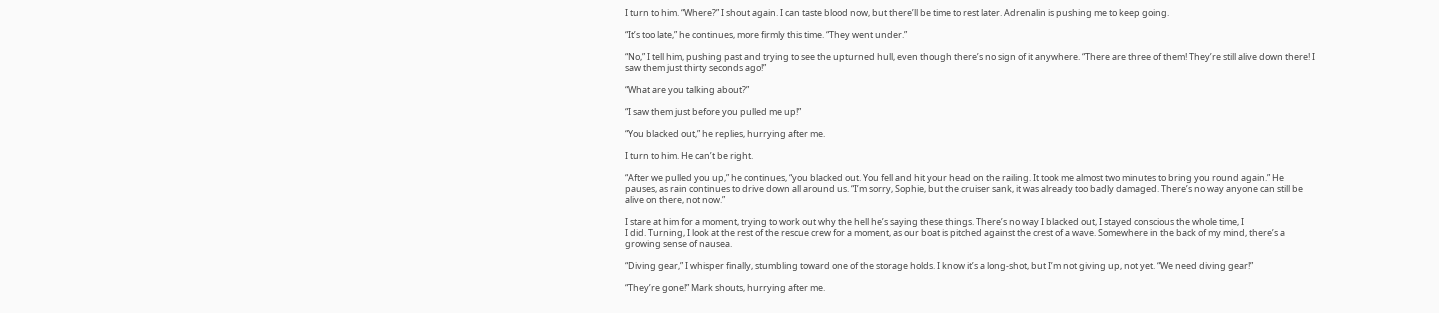I turn to him. “Where?” I shout again. I can taste blood now, but there’ll be time to rest later. Adrenalin is pushing me to keep going.

“It’s too late,” he continues, more firmly this time. “They went under.”

“No,” I tell him, pushing past and trying to see the upturned hull, even though there’s no sign of it anywhere. “There are three of them! They’re still alive down there! I saw them just thirty seconds ago!”

“What are you talking about?”

“I saw them just before you pulled me up!”

“You blacked out,” he replies, hurrying after me.

I turn to him. He can’t be right.

“After we pulled you up,” he continues, “you blacked out. You fell and hit your head on the railing. It took me almost two minutes to bring you round again.” He pauses, as rain continues to drive down all around us. “I’m sorry, Sophie, but the cruiser sank, it was already too badly damaged. There’s no way anyone can still be alive on there, not now.”

I stare at him for a moment, trying to work out why the hell he’s saying these things. There’s no way I blacked out, I stayed conscious the whole time, I
I did. Turning, I look at the rest of the rescue crew for a moment, as our boat is pitched against the crest of a wave. Somewhere in the back of my mind, there’s a growing sense of nausea.

“Diving gear,” I whisper finally, stumbling toward one of the storage holds. I know it’s a long-shot, but I’m not giving up, not yet. “We need diving gear!”

“They’re gone!” Mark shouts, hurrying after me.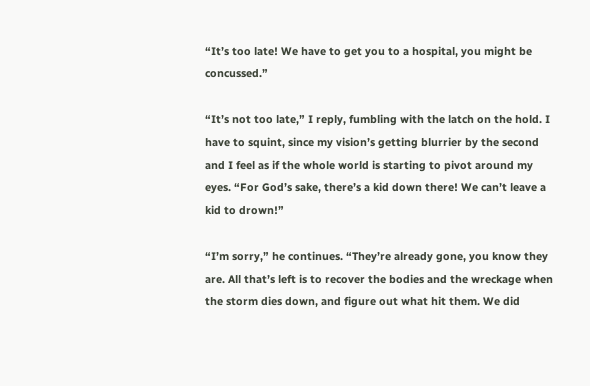“It’s too late! We have to get you to a hospital, you might be concussed.”

“It’s not too late,” I reply, fumbling with the latch on the hold. I have to squint, since my vision’s getting blurrier by the second and I feel as if the whole world is starting to pivot around my eyes. “For God’s sake, there’s a kid down there! We can’t leave a kid to drown!”

“I’m sorry,” he continues. “They’re already gone, you know they are. All that’s left is to recover the bodies and the wreckage when the storm dies down, and figure out what hit them. We did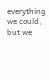everything we could, but we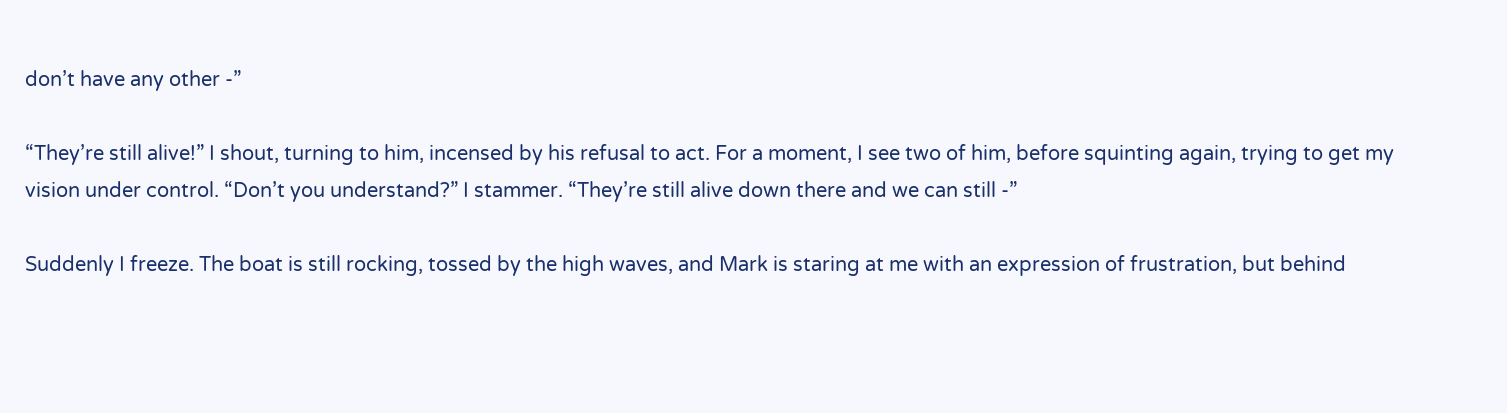don’t have any other -”

“They’re still alive!” I shout, turning to him, incensed by his refusal to act. For a moment, I see two of him, before squinting again, trying to get my vision under control. “Don’t you understand?” I stammer. “They’re still alive down there and we can still -”

Suddenly I freeze. The boat is still rocking, tossed by the high waves, and Mark is staring at me with an expression of frustration, but behind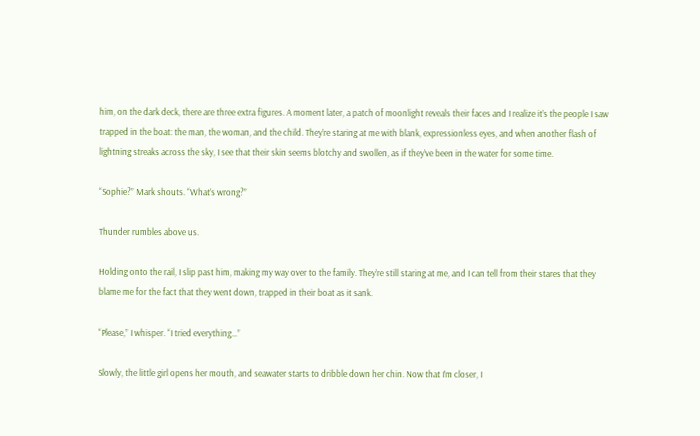him, on the dark deck, there are three extra figures. A moment later, a patch of moonlight reveals their faces and I realize it’s the people I saw trapped in the boat: the man, the woman, and the child. They’re staring at me with blank, expressionless eyes, and when another flash of lightning streaks across the sky, I see that their skin seems blotchy and swollen, as if they’ve been in the water for some time.

“Sophie?” Mark shouts. “What’s wrong?”

Thunder rumbles above us.

Holding onto the rail, I slip past him, making my way over to the family. They’re still staring at me, and I can tell from their stares that they blame me for the fact that they went down, trapped in their boat as it sank.

“Please,” I whisper. “I tried everything…”

Slowly, the little girl opens her mouth, and seawater starts to dribble down her chin. Now that I’m closer, I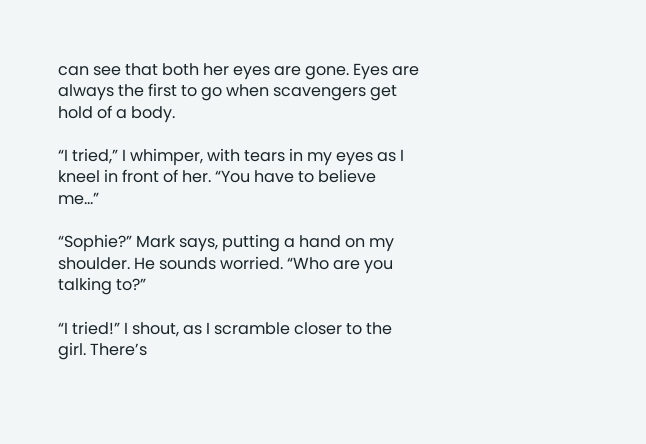can see that both her eyes are gone. Eyes are always the first to go when scavengers get hold of a body.

“I tried,” I whimper, with tears in my eyes as I kneel in front of her. “You have to believe me…”

“Sophie?” Mark says, putting a hand on my shoulder. He sounds worried. “Who are you talking to?”

“I tried!” I shout, as I scramble closer to the girl. There’s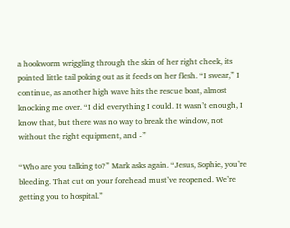a hookworm wriggling through the skin of her right cheek, its pointed little tail poking out as it feeds on her flesh. “I swear,” I continue, as another high wave hits the rescue boat, almost knocking me over. “I did everything I could. It wasn’t enough, I know that, but there was no way to break the window, not without the right equipment, and -”

“Who are you talking to?” Mark asks again. “Jesus, Sophie, you’re bleeding. That cut on your forehead must’ve reopened. We’re getting you to hospital.”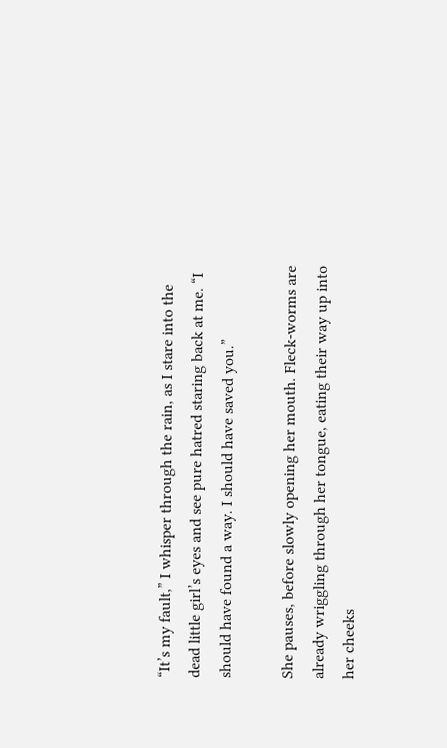“It’s my fault,” I whisper through the rain, as I stare into the dead little girl’s eyes and see pure hatred staring back at me. “I should have found a way. I should have saved you.”

She pauses, before slowly opening her mouth. Fleck-worms are already wriggling through her tongue, eating their way up into her cheeks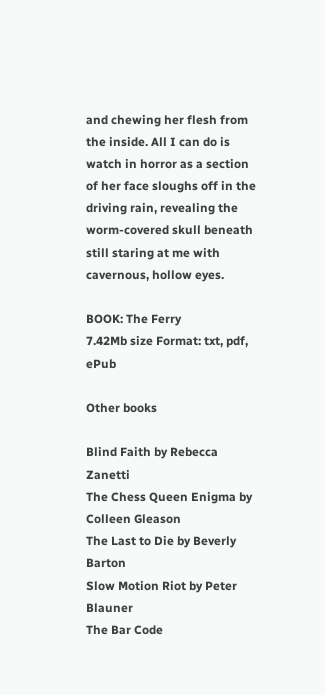and chewing her flesh from the inside. All I can do is watch in horror as a section of her face sloughs off in the driving rain, revealing the worm-covered skull beneath still staring at me with cavernous, hollow eyes.

BOOK: The Ferry
7.42Mb size Format: txt, pdf, ePub

Other books

Blind Faith by Rebecca Zanetti
The Chess Queen Enigma by Colleen Gleason
The Last to Die by Beverly Barton
Slow Motion Riot by Peter Blauner
The Bar Code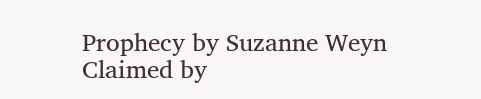Prophecy by Suzanne Weyn
Claimed by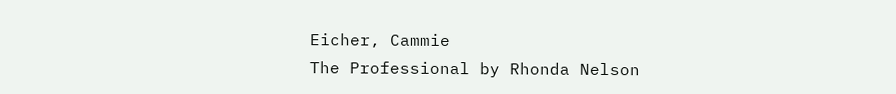Eicher, Cammie
The Professional by Rhonda Nelson